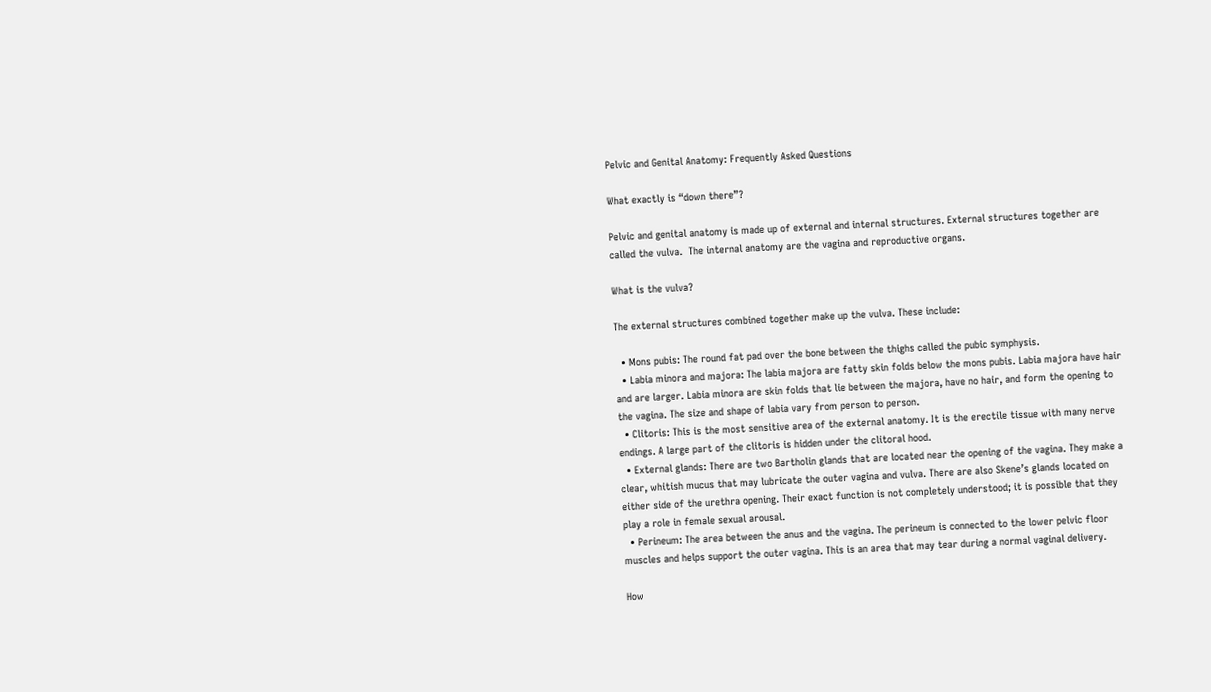Pelvic and Genital Anatomy: Frequently Asked Questions

What exactly is “down there”?

Pelvic and genital anatomy is made up of external and internal structures. External structures together are called the vulva.  The internal anatomy are the vagina and reproductive organs.

What is the vulva?

The external structures combined together make up the vulva. These include:

  • Mons pubis: The round fat pad over the bone between the thighs called the pubic symphysis.
  • Labia minora and majora: The labia majora are fatty skin folds below the mons pubis. Labia majora have hair and are larger. Labia minora are skin folds that lie between the majora, have no hair, and form the opening to the vagina. The size and shape of labia vary from person to person.
  • Clitoris: This is the most sensitive area of the external anatomy. It is the erectile tissue with many nerve endings. A large part of the clitoris is hidden under the clitoral hood.
  • External glands: There are two Bartholin glands that are located near the opening of the vagina. They make a clear, whitish mucus that may lubricate the outer vagina and vulva. There are also Skene’s glands located on either side of the urethra opening. Their exact function is not completely understood; it is possible that they play a role in female sexual arousal.
  • Perineum: The area between the anus and the vagina. The perineum is connected to the lower pelvic floor muscles and helps support the outer vagina. This is an area that may tear during a normal vaginal delivery.

How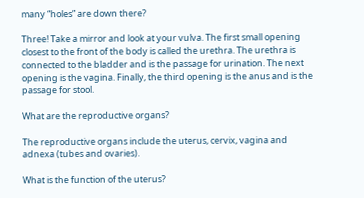many “holes” are down there?

Three! Take a mirror and look at your vulva. The first small opening closest to the front of the body is called the urethra. The urethra is connected to the bladder and is the passage for urination. The next opening is the vagina. Finally, the third opening is the anus and is the passage for stool.

What are the reproductive organs?

The reproductive organs include the uterus, cervix, vagina and adnexa (tubes and ovaries).

What is the function of the uterus?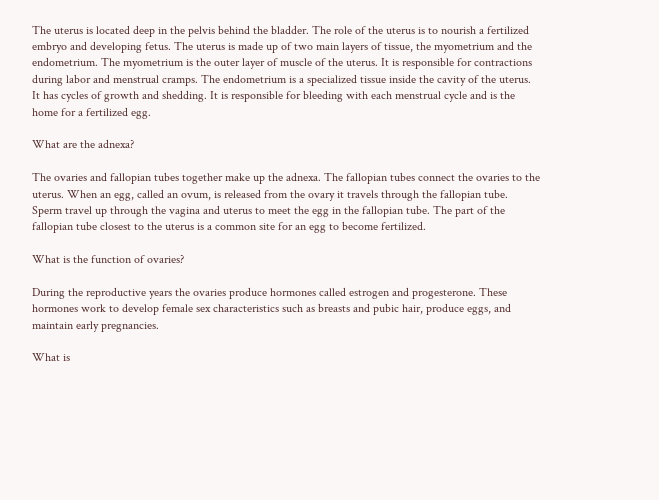The uterus is located deep in the pelvis behind the bladder. The role of the uterus is to nourish a fertilized embryo and developing fetus. The uterus is made up of two main layers of tissue, the myometrium and the endometrium. The myometrium is the outer layer of muscle of the uterus. It is responsible for contractions during labor and menstrual cramps. The endometrium is a specialized tissue inside the cavity of the uterus. It has cycles of growth and shedding. It is responsible for bleeding with each menstrual cycle and is the home for a fertilized egg.

What are the adnexa?

The ovaries and fallopian tubes together make up the adnexa. The fallopian tubes connect the ovaries to the uterus. When an egg, called an ovum, is released from the ovary it travels through the fallopian tube. Sperm travel up through the vagina and uterus to meet the egg in the fallopian tube. The part of the fallopian tube closest to the uterus is a common site for an egg to become fertilized.

What is the function of ovaries?

During the reproductive years the ovaries produce hormones called estrogen and progesterone. These hormones work to develop female sex characteristics such as breasts and pubic hair, produce eggs, and maintain early pregnancies.

What is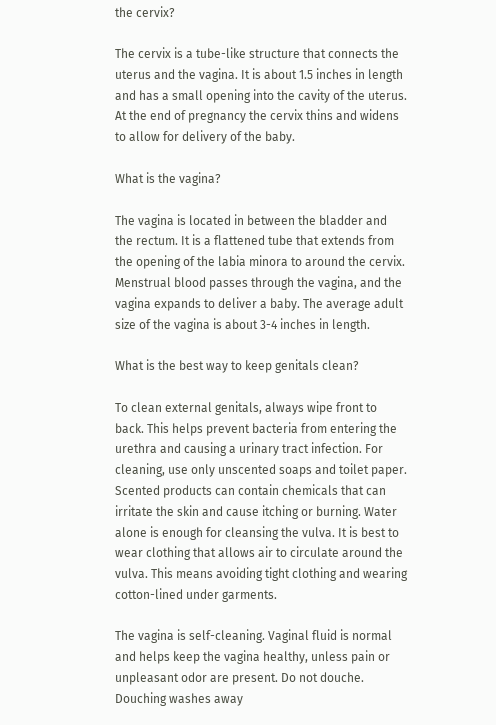the cervix?

The cervix is a tube-like structure that connects the uterus and the vagina. It is about 1.5 inches in length and has a small opening into the cavity of the uterus. At the end of pregnancy the cervix thins and widens to allow for delivery of the baby.

What is the vagina?

The vagina is located in between the bladder and the rectum. It is a flattened tube that extends from the opening of the labia minora to around the cervix. Menstrual blood passes through the vagina, and the vagina expands to deliver a baby. The average adult size of the vagina is about 3-4 inches in length.

What is the best way to keep genitals clean?

To clean external genitals, always wipe front to back. This helps prevent bacteria from entering the urethra and causing a urinary tract infection. For cleaning, use only unscented soaps and toilet paper. Scented products can contain chemicals that can irritate the skin and cause itching or burning. Water alone is enough for cleansing the vulva. It is best to wear clothing that allows air to circulate around the vulva. This means avoiding tight clothing and wearing cotton-lined under garments.

The vagina is self-cleaning. Vaginal fluid is normal and helps keep the vagina healthy, unless pain or unpleasant odor are present. Do not douche. Douching washes away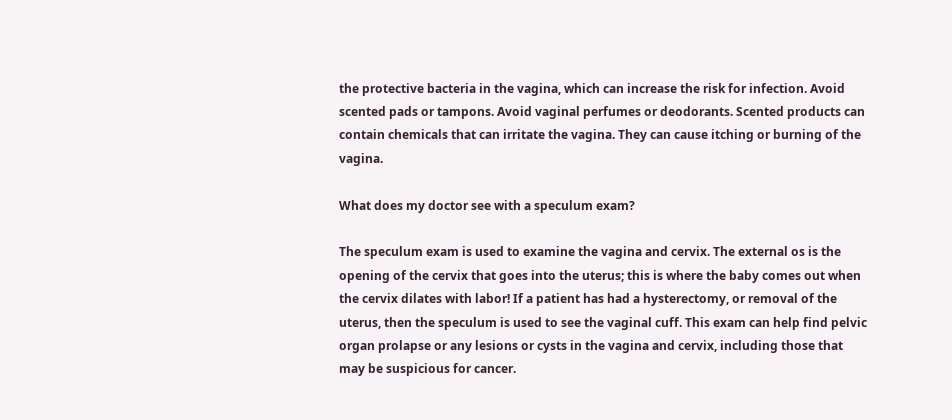the protective bacteria in the vagina, which can increase the risk for infection. Avoid scented pads or tampons. Avoid vaginal perfumes or deodorants. Scented products can contain chemicals that can irritate the vagina. They can cause itching or burning of the vagina.

What does my doctor see with a speculum exam?

The speculum exam is used to examine the vagina and cervix. The external os is the opening of the cervix that goes into the uterus; this is where the baby comes out when the cervix dilates with labor! If a patient has had a hysterectomy, or removal of the uterus, then the speculum is used to see the vaginal cuff. This exam can help find pelvic organ prolapse or any lesions or cysts in the vagina and cervix, including those that may be suspicious for cancer.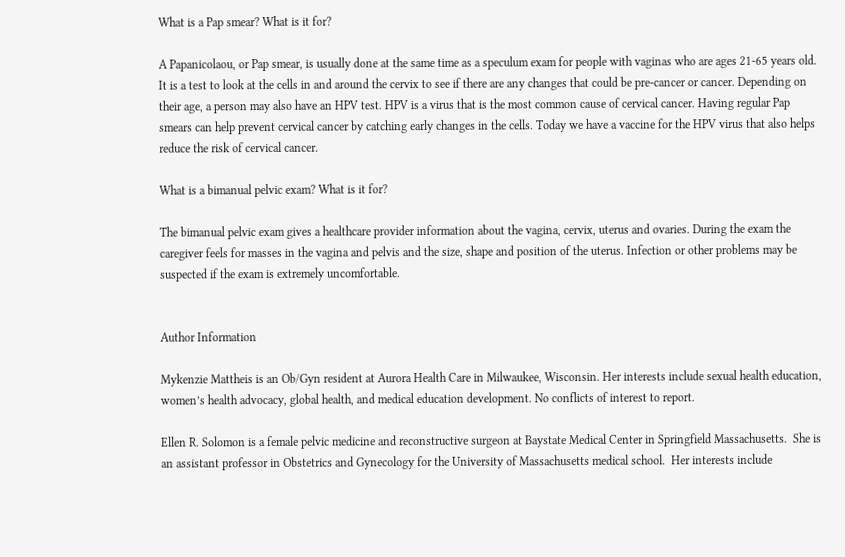What is a Pap smear? What is it for?

A Papanicolaou, or Pap smear, is usually done at the same time as a speculum exam for people with vaginas who are ages 21-65 years old. It is a test to look at the cells in and around the cervix to see if there are any changes that could be pre-cancer or cancer. Depending on their age, a person may also have an HPV test. HPV is a virus that is the most common cause of cervical cancer. Having regular Pap smears can help prevent cervical cancer by catching early changes in the cells. Today we have a vaccine for the HPV virus that also helps reduce the risk of cervical cancer.

What is a bimanual pelvic exam? What is it for?

The bimanual pelvic exam gives a healthcare provider information about the vagina, cervix, uterus and ovaries. During the exam the caregiver feels for masses in the vagina and pelvis and the size, shape and position of the uterus. Infection or other problems may be suspected if the exam is extremely uncomfortable.


Author Information

Mykenzie Mattheis is an Ob/Gyn resident at Aurora Health Care in Milwaukee, Wisconsin. Her interests include sexual health education, women’s health advocacy, global health, and medical education development. No conflicts of interest to report.

Ellen R. Solomon is a female pelvic medicine and reconstructive surgeon at Baystate Medical Center in Springfield Massachusetts.  She is an assistant professor in Obstetrics and Gynecology for the University of Massachusetts medical school.  Her interests include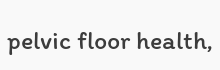pelvic floor health,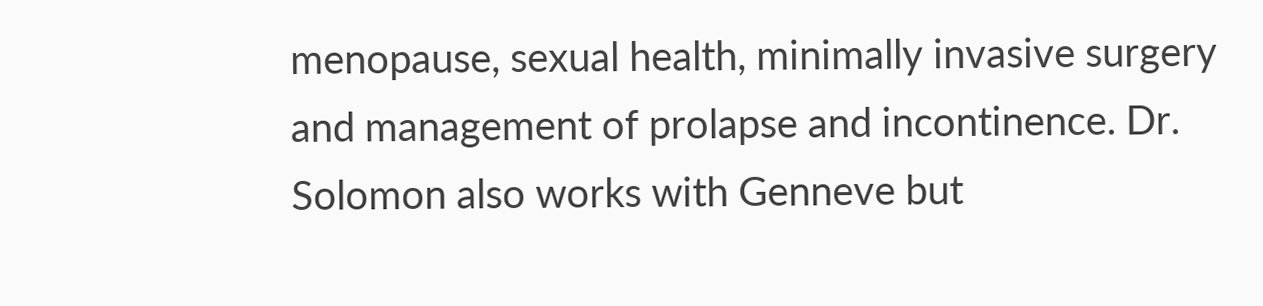menopause, sexual health, minimally invasive surgery and management of prolapse and incontinence. Dr. Solomon also works with Genneve but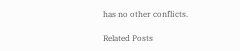has no other conflicts.

Related Posts